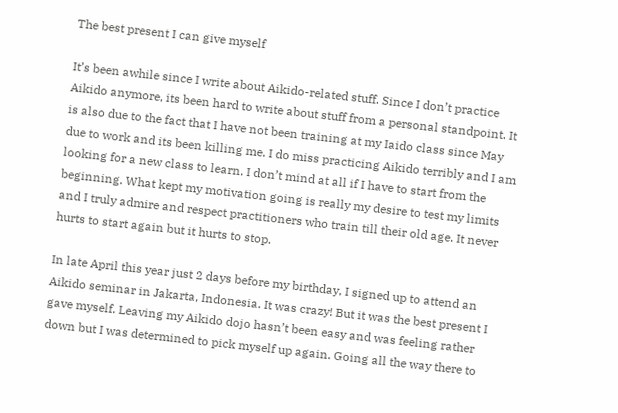The best present I can give myself

It’s been awhile since I write about Aikido-related stuff. Since I don’t practice Aikido anymore, its been hard to write about stuff from a personal standpoint. It is also due to the fact that I have not been training at my Iaido class since May due to work and its been killing me. I do miss practicing Aikido terribly and I am looking for a new class to learn. I don’t mind at all if I have to start from the beginning. What kept my motivation going is really my desire to test my limits and I truly admire and respect practitioners who train till their old age. It never hurts to start again but it hurts to stop.

In late April this year just 2 days before my birthday, I signed up to attend an Aikido seminar in Jakarta, Indonesia. It was crazy! But it was the best present I gave myself. Leaving my Aikido dojo hasn’t been easy and was feeling rather down but I was determined to pick myself up again. Going all the way there to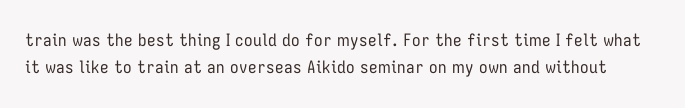train was the best thing I could do for myself. For the first time I felt what it was like to train at an overseas Aikido seminar on my own and without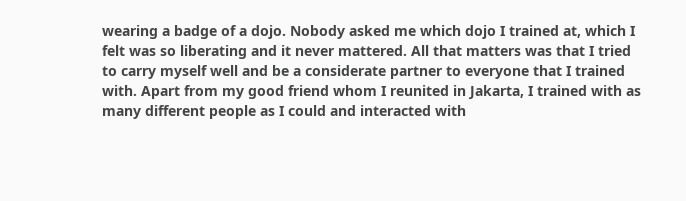wearing a badge of a dojo. Nobody asked me which dojo I trained at, which I felt was so liberating and it never mattered. All that matters was that I tried to carry myself well and be a considerate partner to everyone that I trained with. Apart from my good friend whom I reunited in Jakarta, I trained with as many different people as I could and interacted with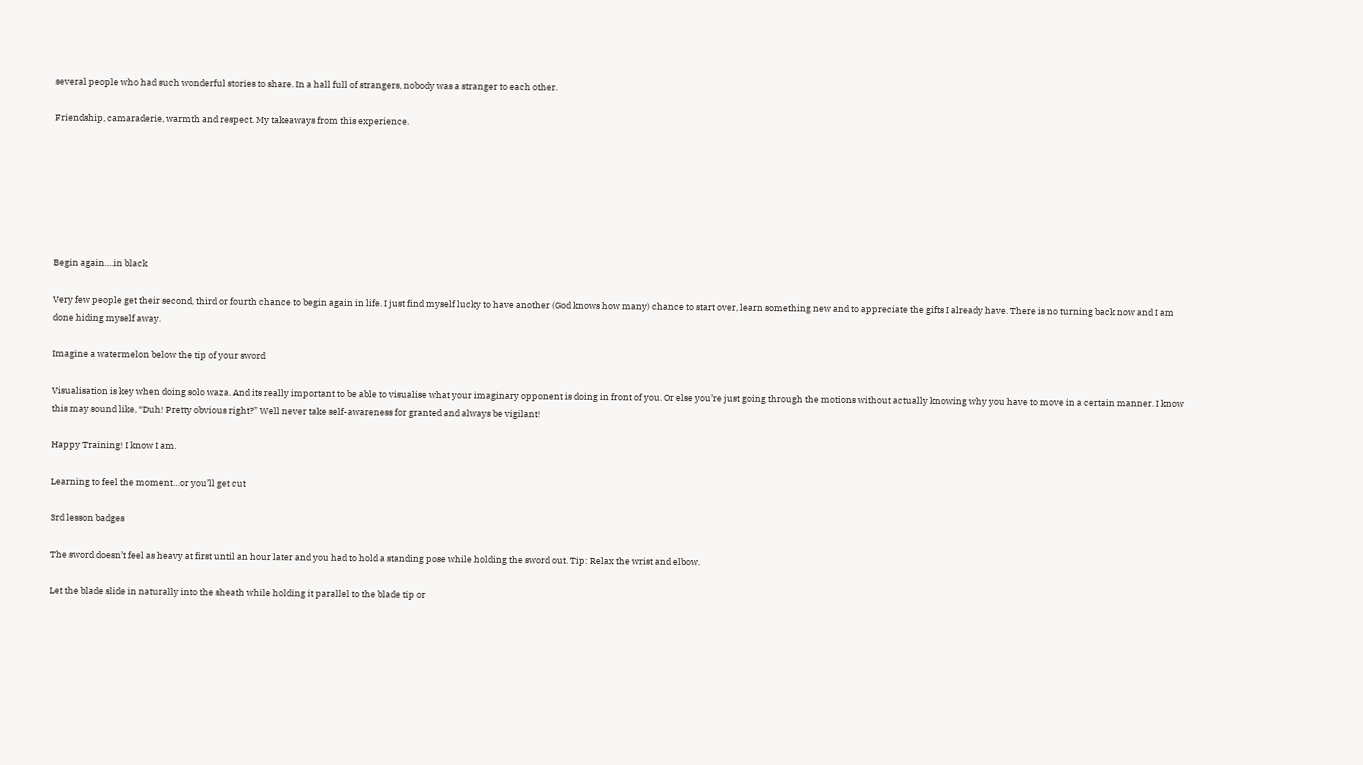several people who had such wonderful stories to share. In a hall full of strangers, nobody was a stranger to each other.

Friendship, camaraderie, warmth and respect. My takeaways from this experience.







Begin again….in black

Very few people get their second, third or fourth chance to begin again in life. I just find myself lucky to have another (God knows how many) chance to start over, learn something new and to appreciate the gifts I already have. There is no turning back now and I am done hiding myself away.

Imagine a watermelon below the tip of your sword

Visualisation is key when doing solo waza. And its really important to be able to visualise what your imaginary opponent is doing in front of you. Or else you’re just going through the motions without actually knowing why you have to move in a certain manner. I know this may sound like, “Duh! Pretty obvious right?” Well never take self-awareness for granted and always be vigilant!

Happy Training! I know I am.

Learning to feel the moment…or you’ll get cut

3rd lesson badges

The sword doesn’t feel as heavy at first until an hour later and you had to hold a standing pose while holding the sword out. Tip: Relax the wrist and elbow.

Let the blade slide in naturally into the sheath while holding it parallel to the blade tip or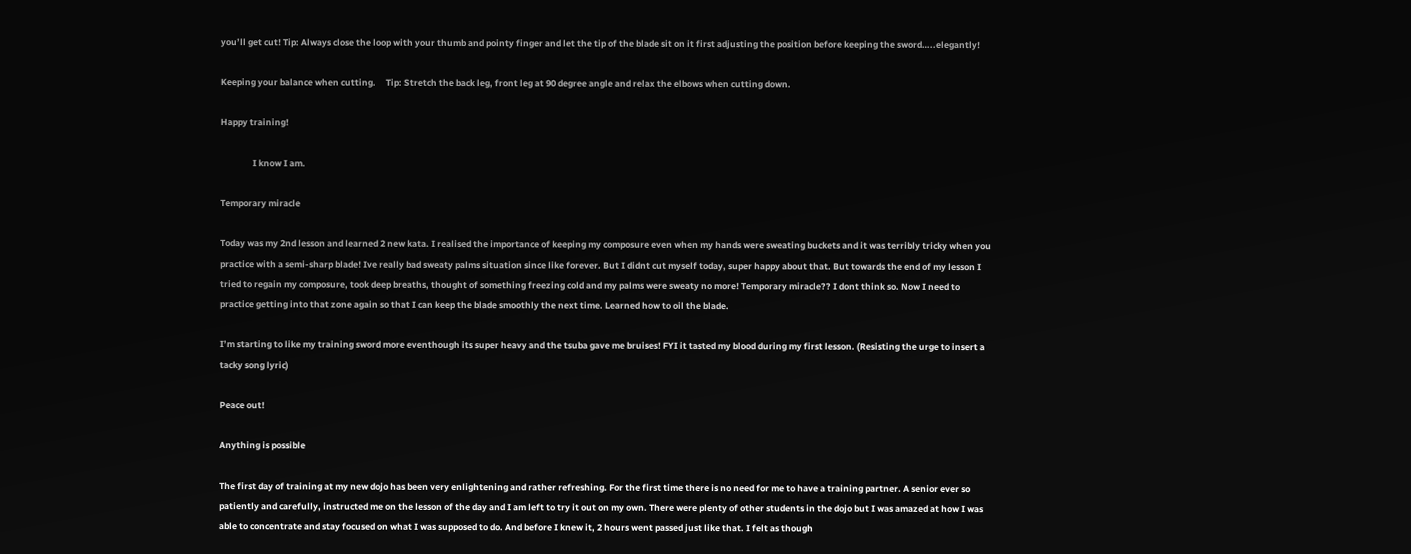you’ll get cut! Tip: Always close the loop with your thumb and pointy finger and let the tip of the blade sit on it first adjusting the position before keeping the sword…..elegantly!

Keeping your balance when cutting.     Tip: Stretch the back leg, front leg at 90 degree angle and relax the elbows when cutting down.

Happy training!

                I know I am.

Temporary miracle

Today was my 2nd lesson and learned 2 new kata. I realised the importance of keeping my composure even when my hands were sweating buckets and it was terribly tricky when you practice with a semi-sharp blade! Ive really bad sweaty palms situation since like forever. But I didnt cut myself today, super happy about that. But towards the end of my lesson I tried to regain my composure, took deep breaths, thought of something freezing cold and my palms were sweaty no more! Temporary miracle?? I dont think so. Now I need to practice getting into that zone again so that I can keep the blade smoothly the next time. Learned how to oil the blade.

I’m starting to like my training sword more eventhough its super heavy and the tsuba gave me bruises! FYI it tasted my blood during my first lesson. (Resisting the urge to insert a tacky song lyric)

Peace out!

Anything is possible

The first day of training at my new dojo has been very enlightening and rather refreshing. For the first time there is no need for me to have a training partner. A senior ever so patiently and carefully, instructed me on the lesson of the day and I am left to try it out on my own. There were plenty of other students in the dojo but I was amazed at how I was able to concentrate and stay focused on what I was supposed to do. And before I knew it, 2 hours went passed just like that. I felt as though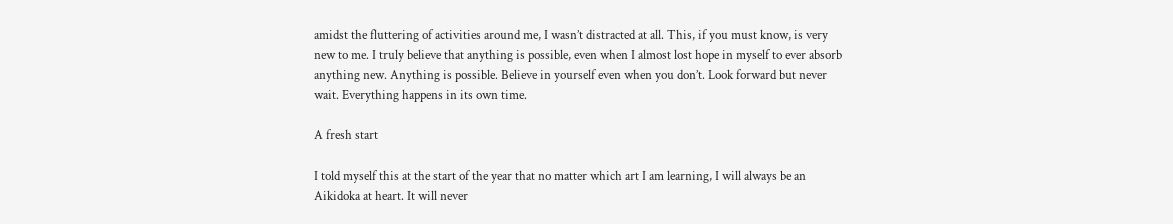amidst the fluttering of activities around me, I wasn’t distracted at all. This, if you must know, is very new to me. I truly believe that anything is possible, even when I almost lost hope in myself to ever absorb anything new. Anything is possible. Believe in yourself even when you don’t. Look forward but never wait. Everything happens in its own time.

A fresh start

I told myself this at the start of the year that no matter which art I am learning, I will always be an Aikidoka at heart. It will never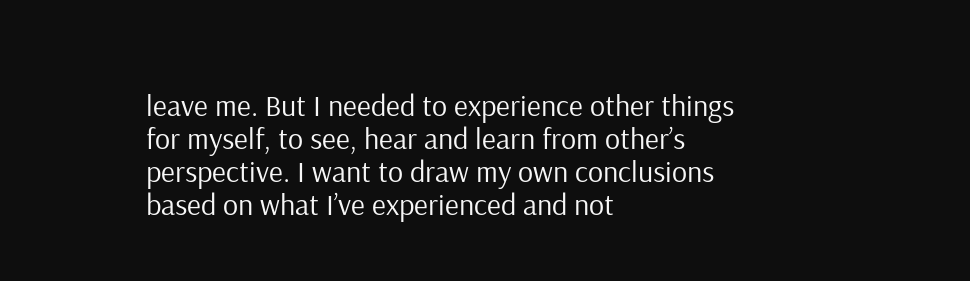leave me. But I needed to experience other things for myself, to see, hear and learn from other’s perspective. I want to draw my own conclusions based on what I’ve experienced and not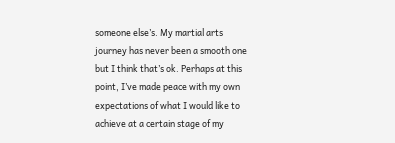someone else’s. My martial arts journey has never been a smooth one but I think that’s ok. Perhaps at this point, I’ve made peace with my own expectations of what I would like to achieve at a certain stage of my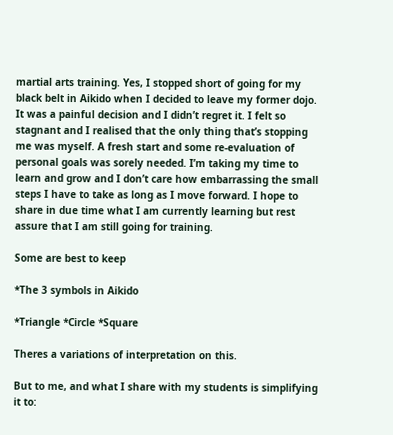martial arts training. Yes, I stopped short of going for my black belt in Aikido when I decided to leave my former dojo. It was a painful decision and I didn’t regret it. I felt so stagnant and I realised that the only thing that’s stopping me was myself. A fresh start and some re-evaluation of personal goals was sorely needed. I’m taking my time to learn and grow and I don’t care how embarrassing the small steps I have to take as long as I move forward. I hope to share in due time what I am currently learning but rest assure that I am still going for training.

Some are best to keep

*The 3 symbols in Aikido

*Triangle *Circle *Square

Theres a variations of interpretation on this.

But to me, and what I share with my students is simplifying it to: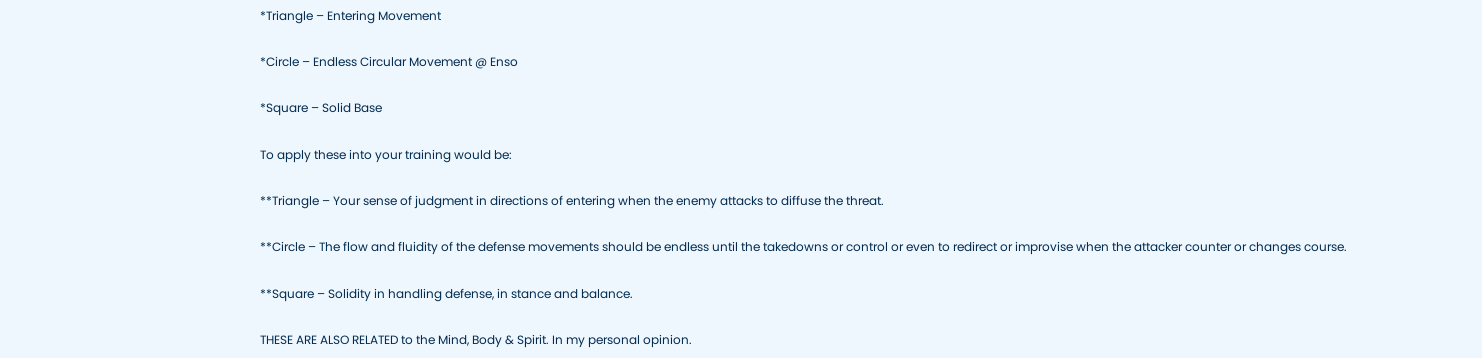*Triangle – Entering Movement

*Circle – Endless Circular Movement @ Enso

*Square – Solid Base

To apply these into your training would be:

**Triangle – Your sense of judgment in directions of entering when the enemy attacks to diffuse the threat.

**Circle – The flow and fluidity of the defense movements should be endless until the takedowns or control or even to redirect or improvise when the attacker counter or changes course.

**Square – Solidity in handling defense, in stance and balance.

THESE ARE ALSO RELATED to the Mind, Body & Spirit. In my personal opinion.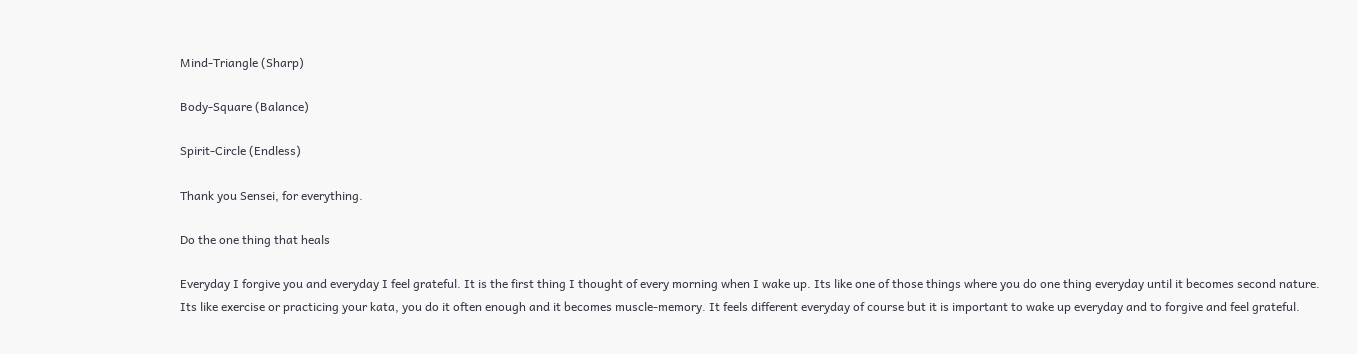Mind-Triangle (Sharp)

Body-Square (Balance)

Spirit-Circle (Endless)

Thank you Sensei, for everything.

Do the one thing that heals

Everyday I forgive you and everyday I feel grateful. It is the first thing I thought of every morning when I wake up. Its like one of those things where you do one thing everyday until it becomes second nature. Its like exercise or practicing your kata, you do it often enough and it becomes muscle-memory. It feels different everyday of course but it is important to wake up everyday and to forgive and feel grateful.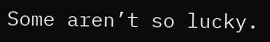Some aren’t so lucky.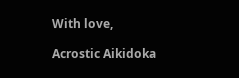With love,

Acrostic Aikidoka